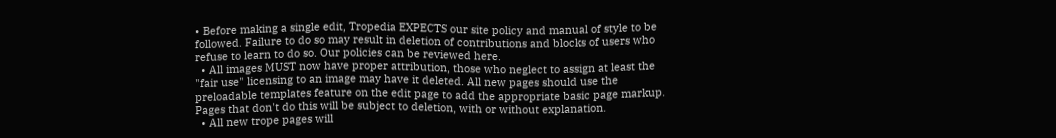• Before making a single edit, Tropedia EXPECTS our site policy and manual of style to be followed. Failure to do so may result in deletion of contributions and blocks of users who refuse to learn to do so. Our policies can be reviewed here.
  • All images MUST now have proper attribution, those who neglect to assign at least the "fair use" licensing to an image may have it deleted. All new pages should use the preloadable templates feature on the edit page to add the appropriate basic page markup. Pages that don't do this will be subject to deletion, with or without explanation.
  • All new trope pages will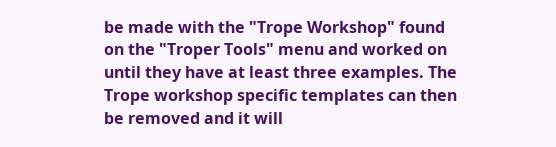be made with the "Trope Workshop" found on the "Troper Tools" menu and worked on until they have at least three examples. The Trope workshop specific templates can then be removed and it will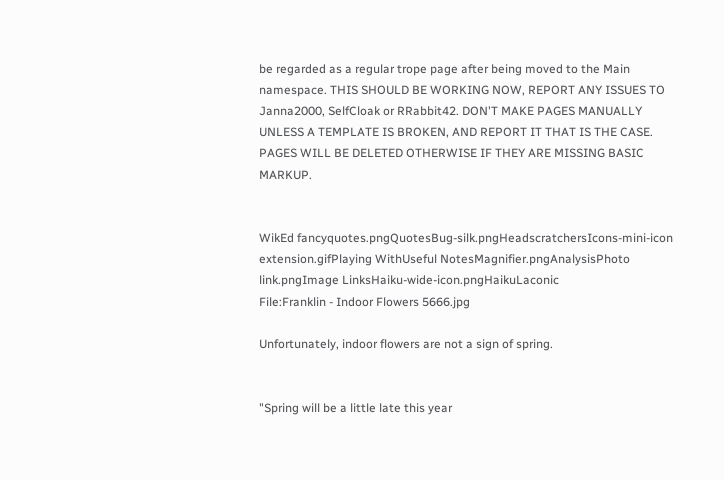be regarded as a regular trope page after being moved to the Main namespace. THIS SHOULD BE WORKING NOW, REPORT ANY ISSUES TO Janna2000, SelfCloak or RRabbit42. DON'T MAKE PAGES MANUALLY UNLESS A TEMPLATE IS BROKEN, AND REPORT IT THAT IS THE CASE. PAGES WILL BE DELETED OTHERWISE IF THEY ARE MISSING BASIC MARKUP.


WikEd fancyquotes.pngQuotesBug-silk.pngHeadscratchersIcons-mini-icon extension.gifPlaying WithUseful NotesMagnifier.pngAnalysisPhoto link.pngImage LinksHaiku-wide-icon.pngHaikuLaconic
File:Franklin - Indoor Flowers 5666.jpg

Unfortunately, indoor flowers are not a sign of spring.


"Spring will be a little late this year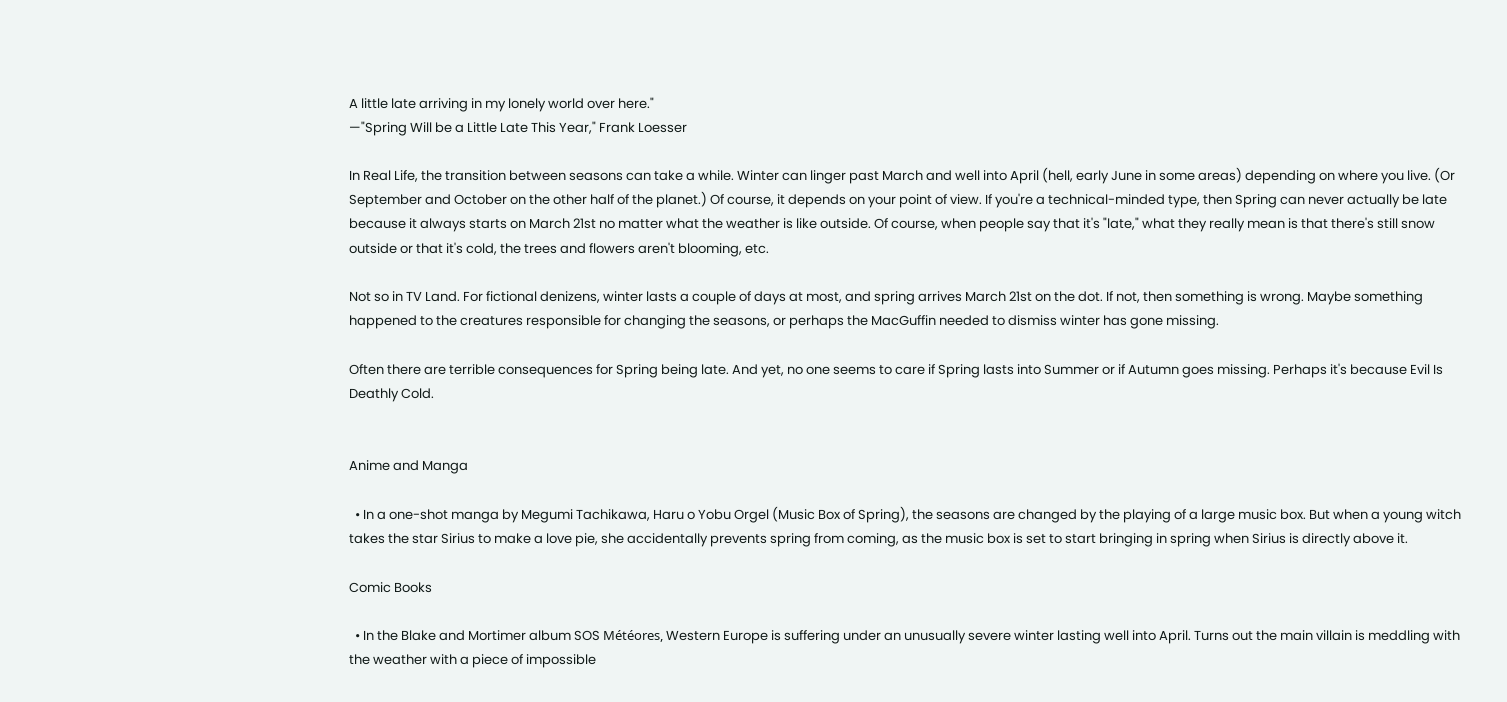A little late arriving in my lonely world over here."
—"Spring Will be a Little Late This Year," Frank Loesser

In Real Life, the transition between seasons can take a while. Winter can linger past March and well into April (hell, early June in some areas) depending on where you live. (Or September and October on the other half of the planet.) Of course, it depends on your point of view. If you're a technical-minded type, then Spring can never actually be late because it always starts on March 21st no matter what the weather is like outside. Of course, when people say that it's "late," what they really mean is that there's still snow outside or that it's cold, the trees and flowers aren't blooming, etc.

Not so in TV Land. For fictional denizens, winter lasts a couple of days at most, and spring arrives March 21st on the dot. If not, then something is wrong. Maybe something happened to the creatures responsible for changing the seasons, or perhaps the MacGuffin needed to dismiss winter has gone missing.

Often there are terrible consequences for Spring being late. And yet, no one seems to care if Spring lasts into Summer or if Autumn goes missing. Perhaps it's because Evil Is Deathly Cold.


Anime and Manga

  • In a one-shot manga by Megumi Tachikawa, Haru o Yobu Orgel (Music Box of Spring), the seasons are changed by the playing of a large music box. But when a young witch takes the star Sirius to make a love pie, she accidentally prevents spring from coming, as the music box is set to start bringing in spring when Sirius is directly above it.

Comic Books

  • In the Blake and Mortimer album SOS Météores, Western Europe is suffering under an unusually severe winter lasting well into April. Turns out the main villain is meddling with the weather with a piece of impossible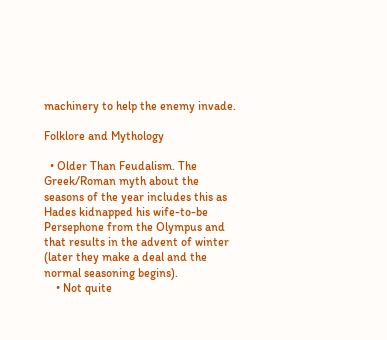machinery to help the enemy invade.

Folklore and Mythology

  • Older Than Feudalism. The Greek/Roman myth about the seasons of the year includes this as Hades kidnapped his wife-to-be Persephone from the Olympus and that results in the advent of winter (later they make a deal and the normal seasoning begins).
    • Not quite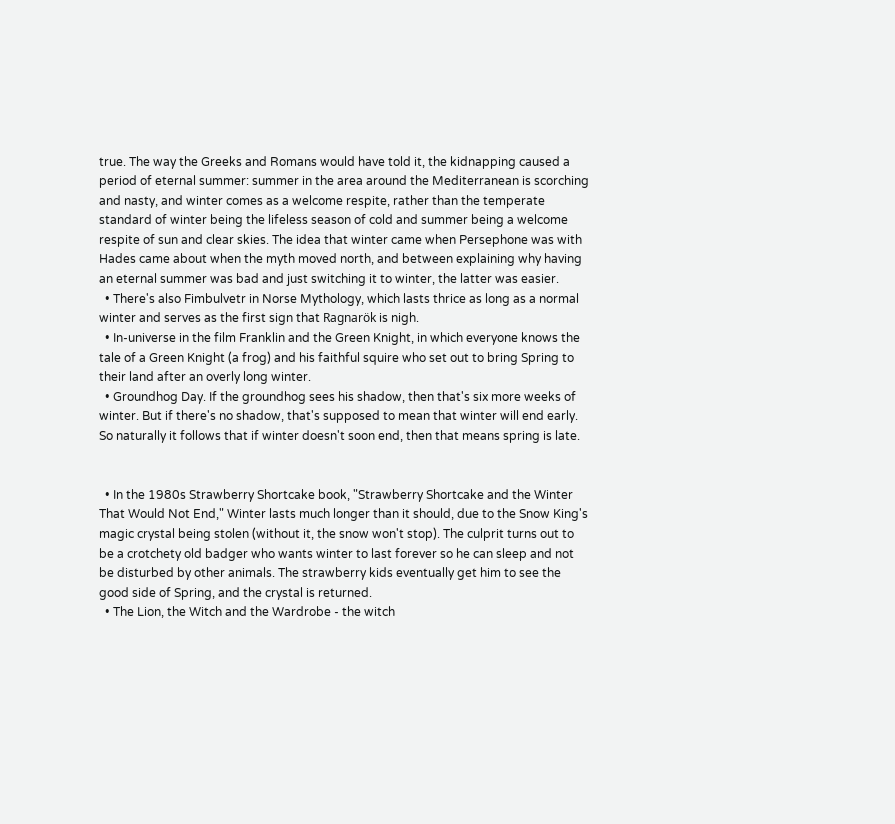true. The way the Greeks and Romans would have told it, the kidnapping caused a period of eternal summer: summer in the area around the Mediterranean is scorching and nasty, and winter comes as a welcome respite, rather than the temperate standard of winter being the lifeless season of cold and summer being a welcome respite of sun and clear skies. The idea that winter came when Persephone was with Hades came about when the myth moved north, and between explaining why having an eternal summer was bad and just switching it to winter, the latter was easier.
  • There's also Fimbulvetr in Norse Mythology, which lasts thrice as long as a normal winter and serves as the first sign that Ragnarök is nigh.
  • In-universe in the film Franklin and the Green Knight, in which everyone knows the tale of a Green Knight (a frog) and his faithful squire who set out to bring Spring to their land after an overly long winter.
  • Groundhog Day. If the groundhog sees his shadow, then that's six more weeks of winter. But if there's no shadow, that's supposed to mean that winter will end early. So naturally it follows that if winter doesn't soon end, then that means spring is late.


  • In the 1980s Strawberry Shortcake book, "Strawberry Shortcake and the Winter That Would Not End," Winter lasts much longer than it should, due to the Snow King's magic crystal being stolen (without it, the snow won't stop). The culprit turns out to be a crotchety old badger who wants winter to last forever so he can sleep and not be disturbed by other animals. The strawberry kids eventually get him to see the good side of Spring, and the crystal is returned.
  • The Lion, the Witch and the Wardrobe - the witch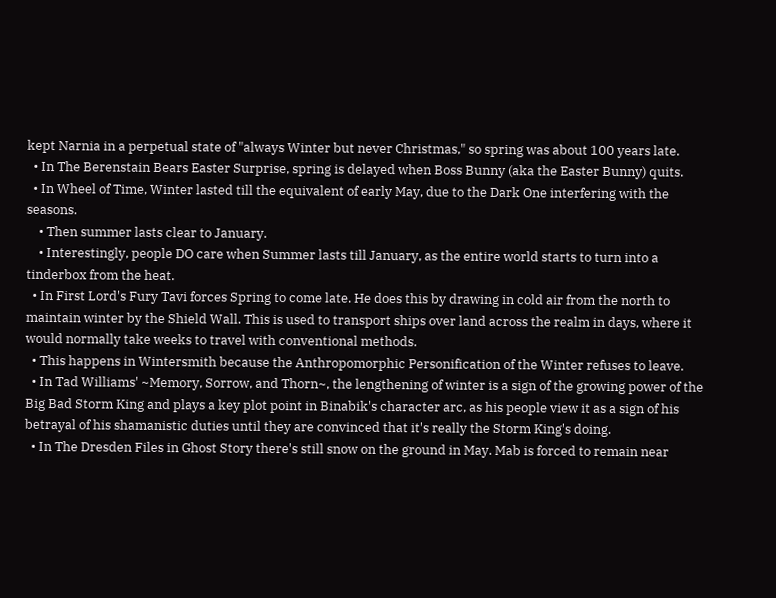kept Narnia in a perpetual state of "always Winter but never Christmas," so spring was about 100 years late.
  • In The Berenstain Bears Easter Surprise, spring is delayed when Boss Bunny (aka the Easter Bunny) quits.
  • In Wheel of Time, Winter lasted till the equivalent of early May, due to the Dark One interfering with the seasons.
    • Then summer lasts clear to January.
    • Interestingly, people DO care when Summer lasts till January, as the entire world starts to turn into a tinderbox from the heat.
  • In First Lord's Fury Tavi forces Spring to come late. He does this by drawing in cold air from the north to maintain winter by the Shield Wall. This is used to transport ships over land across the realm in days, where it would normally take weeks to travel with conventional methods.
  • This happens in Wintersmith because the Anthropomorphic Personification of the Winter refuses to leave.
  • In Tad Williams' ~Memory, Sorrow, and Thorn~, the lengthening of winter is a sign of the growing power of the Big Bad Storm King and plays a key plot point in Binabik's character arc, as his people view it as a sign of his betrayal of his shamanistic duties until they are convinced that it's really the Storm King's doing.
  • In The Dresden Files in Ghost Story there's still snow on the ground in May. Mab is forced to remain near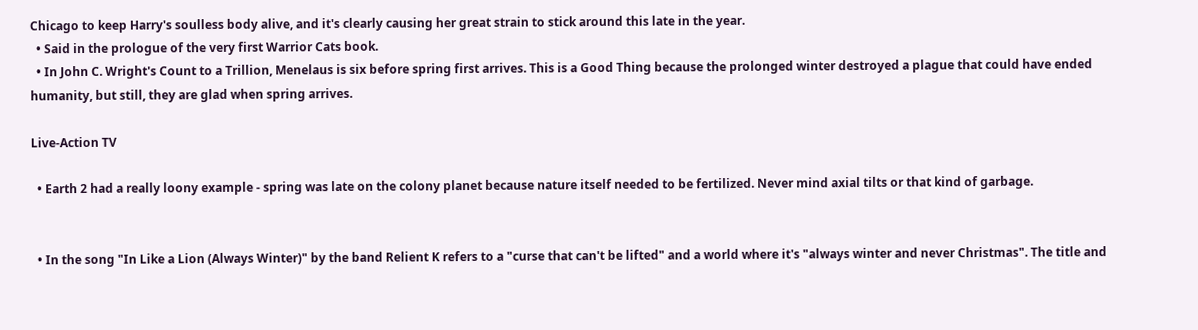Chicago to keep Harry's soulless body alive, and it's clearly causing her great strain to stick around this late in the year.
  • Said in the prologue of the very first Warrior Cats book.
  • In John C. Wright's Count to a Trillion, Menelaus is six before spring first arrives. This is a Good Thing because the prolonged winter destroyed a plague that could have ended humanity, but still, they are glad when spring arrives.

Live-Action TV

  • Earth 2 had a really loony example - spring was late on the colony planet because nature itself needed to be fertilized. Never mind axial tilts or that kind of garbage.


  • In the song "In Like a Lion (Always Winter)" by the band Relient K refers to a "curse that can't be lifted" and a world where it's "always winter and never Christmas". The title and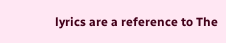lyrics are a reference to The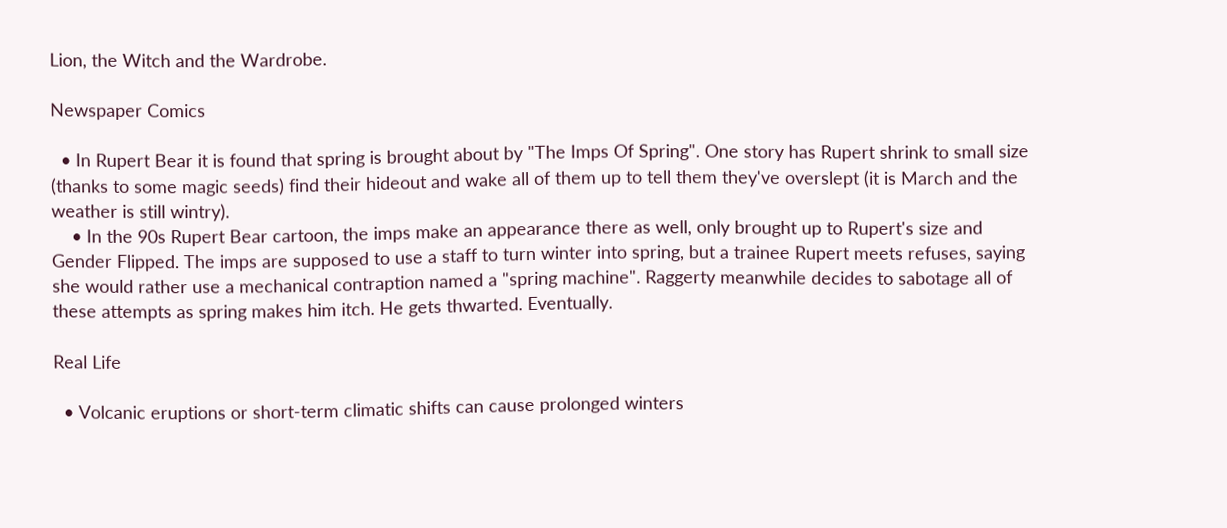Lion, the Witch and the Wardrobe.

Newspaper Comics

  • In Rupert Bear it is found that spring is brought about by "The Imps Of Spring". One story has Rupert shrink to small size (thanks to some magic seeds) find their hideout and wake all of them up to tell them they've overslept (it is March and the weather is still wintry).
    • In the 90s Rupert Bear cartoon, the imps make an appearance there as well, only brought up to Rupert's size and Gender Flipped. The imps are supposed to use a staff to turn winter into spring, but a trainee Rupert meets refuses, saying she would rather use a mechanical contraption named a "spring machine". Raggerty meanwhile decides to sabotage all of these attempts as spring makes him itch. He gets thwarted. Eventually.

Real Life

  • Volcanic eruptions or short-term climatic shifts can cause prolonged winters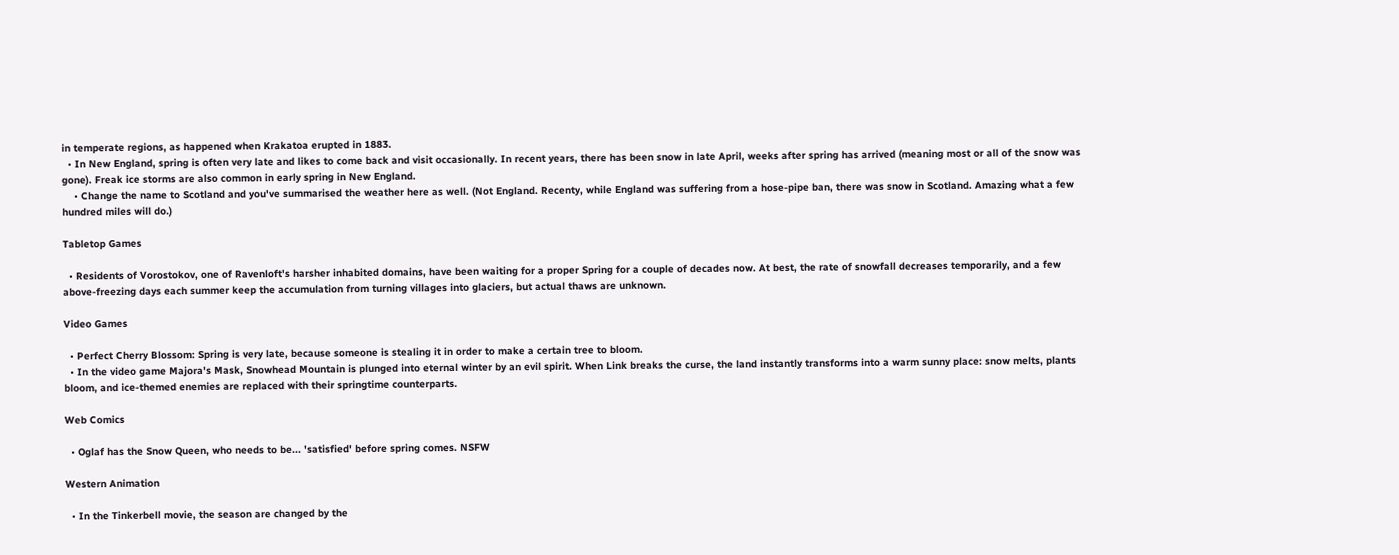in temperate regions, as happened when Krakatoa erupted in 1883.
  • In New England, spring is often very late and likes to come back and visit occasionally. In recent years, there has been snow in late April, weeks after spring has arrived (meaning most or all of the snow was gone). Freak ice storms are also common in early spring in New England.
    • Change the name to Scotland and you've summarised the weather here as well. (Not England. Recenty, while England was suffering from a hose-pipe ban, there was snow in Scotland. Amazing what a few hundred miles will do.)

Tabletop Games

  • Residents of Vorostokov, one of Ravenloft's harsher inhabited domains, have been waiting for a proper Spring for a couple of decades now. At best, the rate of snowfall decreases temporarily, and a few above-freezing days each summer keep the accumulation from turning villages into glaciers, but actual thaws are unknown.

Video Games

  • Perfect Cherry Blossom: Spring is very late, because someone is stealing it in order to make a certain tree to bloom.
  • In the video game Majora's Mask, Snowhead Mountain is plunged into eternal winter by an evil spirit. When Link breaks the curse, the land instantly transforms into a warm sunny place: snow melts, plants bloom, and ice-themed enemies are replaced with their springtime counterparts.

Web Comics

  • Oglaf has the Snow Queen, who needs to be... 'satisfied' before spring comes. NSFW

Western Animation

  • In the Tinkerbell movie, the season are changed by the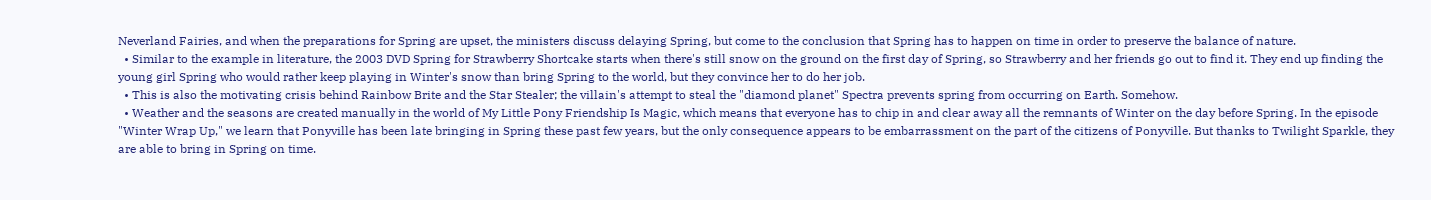Neverland Fairies, and when the preparations for Spring are upset, the ministers discuss delaying Spring, but come to the conclusion that Spring has to happen on time in order to preserve the balance of nature.
  • Similar to the example in literature, the 2003 DVD Spring for Strawberry Shortcake starts when there's still snow on the ground on the first day of Spring, so Strawberry and her friends go out to find it. They end up finding the young girl Spring who would rather keep playing in Winter's snow than bring Spring to the world, but they convince her to do her job.
  • This is also the motivating crisis behind Rainbow Brite and the Star Stealer; the villain's attempt to steal the "diamond planet" Spectra prevents spring from occurring on Earth. Somehow.
  • Weather and the seasons are created manually in the world of My Little Pony Friendship Is Magic, which means that everyone has to chip in and clear away all the remnants of Winter on the day before Spring. In the episode "Winter Wrap Up," we learn that Ponyville has been late bringing in Spring these past few years, but the only consequence appears to be embarrassment on the part of the citizens of Ponyville. But thanks to Twilight Sparkle, they are able to bring in Spring on time.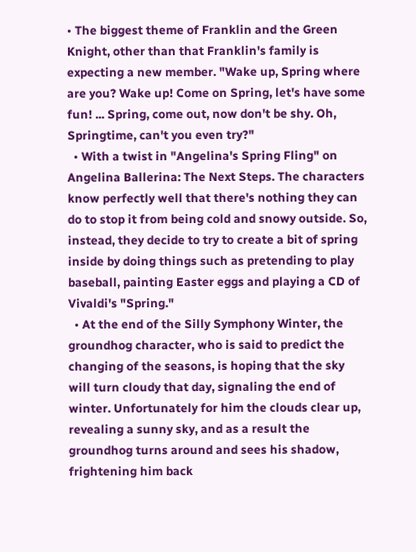• The biggest theme of Franklin and the Green Knight, other than that Franklin's family is expecting a new member. "Wake up, Spring where are you? Wake up! Come on Spring, let's have some fun! ... Spring, come out, now don't be shy. Oh, Springtime, can't you even try?"
  • With a twist in "Angelina's Spring Fling" on Angelina Ballerina: The Next Steps. The characters know perfectly well that there's nothing they can do to stop it from being cold and snowy outside. So, instead, they decide to try to create a bit of spring inside by doing things such as pretending to play baseball, painting Easter eggs and playing a CD of Vivaldi's "Spring."
  • At the end of the Silly Symphony Winter, the groundhog character, who is said to predict the changing of the seasons, is hoping that the sky will turn cloudy that day, signaling the end of winter. Unfortunately for him the clouds clear up, revealing a sunny sky, and as a result the groundhog turns around and sees his shadow, frightening him back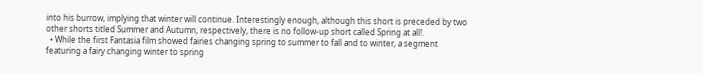into his burrow, implying that winter will continue. Interestingly enough, although this short is preceded by two other shorts titled Summer and Autumn, respectively, there is no follow-up short called Spring at all!.
  • While the first Fantasia film showed fairies changing spring to summer to fall and to winter, a segment featuring a fairy changing winter to spring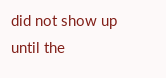did not show up until the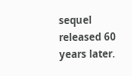sequel released 60 years later.